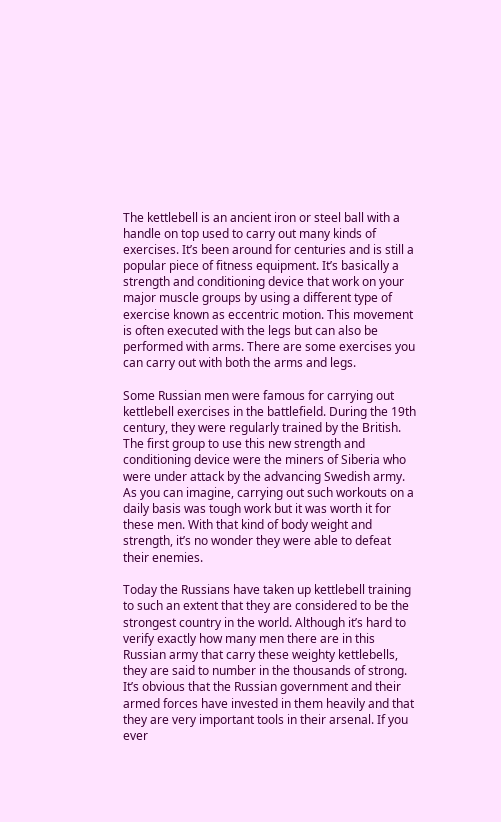The kettlebell is an ancient iron or steel ball with a handle on top used to carry out many kinds of exercises. It’s been around for centuries and is still a popular piece of fitness equipment. It’s basically a strength and conditioning device that work on your major muscle groups by using a different type of exercise known as eccentric motion. This movement is often executed with the legs but can also be performed with arms. There are some exercises you can carry out with both the arms and legs.

Some Russian men were famous for carrying out kettlebell exercises in the battlefield. During the 19th century, they were regularly trained by the British. The first group to use this new strength and conditioning device were the miners of Siberia who were under attack by the advancing Swedish army. As you can imagine, carrying out such workouts on a daily basis was tough work but it was worth it for these men. With that kind of body weight and strength, it’s no wonder they were able to defeat their enemies.

Today the Russians have taken up kettlebell training to such an extent that they are considered to be the strongest country in the world. Although it’s hard to verify exactly how many men there are in this Russian army that carry these weighty kettlebells, they are said to number in the thousands of strong. It’s obvious that the Russian government and their armed forces have invested in them heavily and that they are very important tools in their arsenal. If you ever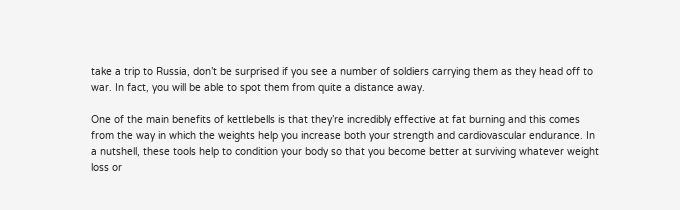take a trip to Russia, don’t be surprised if you see a number of soldiers carrying them as they head off to war. In fact, you will be able to spot them from quite a distance away.

One of the main benefits of kettlebells is that they’re incredibly effective at fat burning and this comes from the way in which the weights help you increase both your strength and cardiovascular endurance. In a nutshell, these tools help to condition your body so that you become better at surviving whatever weight loss or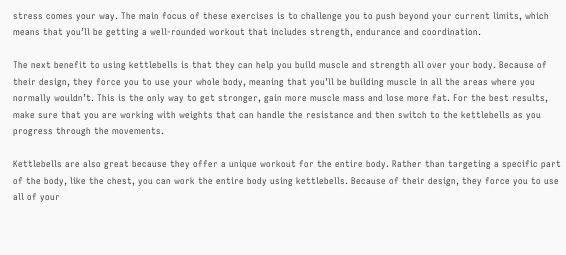stress comes your way. The main focus of these exercises is to challenge you to push beyond your current limits, which means that you’ll be getting a well-rounded workout that includes strength, endurance and coordination.

The next benefit to using kettlebells is that they can help you build muscle and strength all over your body. Because of their design, they force you to use your whole body, meaning that you’ll be building muscle in all the areas where you normally wouldn’t. This is the only way to get stronger, gain more muscle mass and lose more fat. For the best results, make sure that you are working with weights that can handle the resistance and then switch to the kettlebells as you progress through the movements.

Kettlebells are also great because they offer a unique workout for the entire body. Rather than targeting a specific part of the body, like the chest, you can work the entire body using kettlebells. Because of their design, they force you to use all of your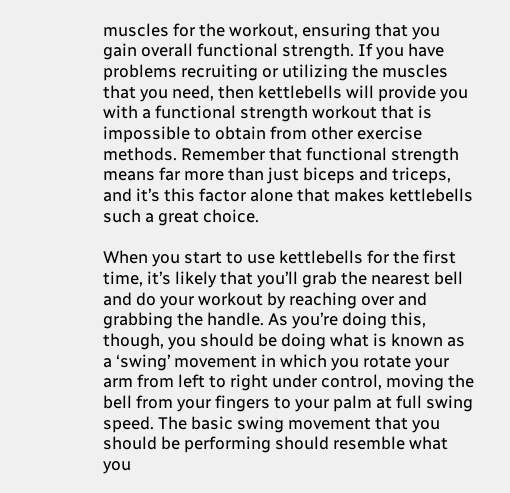muscles for the workout, ensuring that you gain overall functional strength. If you have problems recruiting or utilizing the muscles that you need, then kettlebells will provide you with a functional strength workout that is impossible to obtain from other exercise methods. Remember that functional strength means far more than just biceps and triceps, and it’s this factor alone that makes kettlebells such a great choice.

When you start to use kettlebells for the first time, it’s likely that you’ll grab the nearest bell and do your workout by reaching over and grabbing the handle. As you’re doing this, though, you should be doing what is known as a ‘swing’ movement in which you rotate your arm from left to right under control, moving the bell from your fingers to your palm at full swing speed. The basic swing movement that you should be performing should resemble what you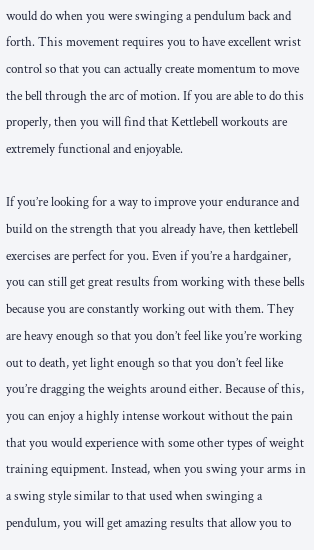would do when you were swinging a pendulum back and forth. This movement requires you to have excellent wrist control so that you can actually create momentum to move the bell through the arc of motion. If you are able to do this properly, then you will find that Kettlebell workouts are extremely functional and enjoyable.

If you’re looking for a way to improve your endurance and build on the strength that you already have, then kettlebell exercises are perfect for you. Even if you’re a hardgainer, you can still get great results from working with these bells because you are constantly working out with them. They are heavy enough so that you don’t feel like you’re working out to death, yet light enough so that you don’t feel like you’re dragging the weights around either. Because of this, you can enjoy a highly intense workout without the pain that you would experience with some other types of weight training equipment. Instead, when you swing your arms in a swing style similar to that used when swinging a pendulum, you will get amazing results that allow you to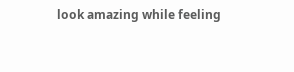look amazing while feeling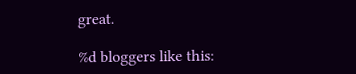great.

%d bloggers like this: